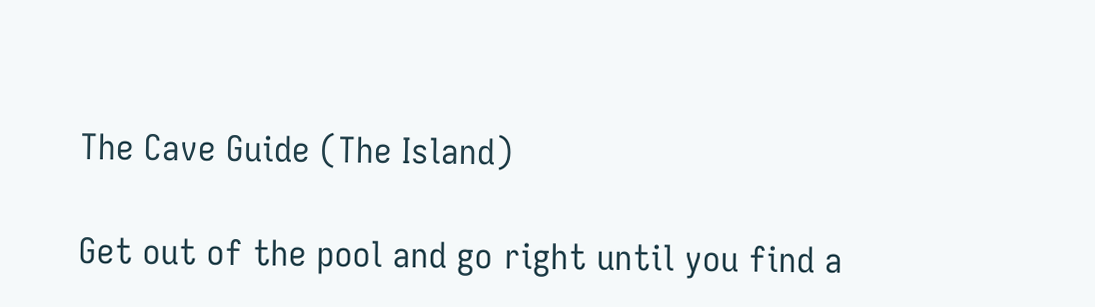The Cave Guide (The Island)

Get out of the pool and go right until you find a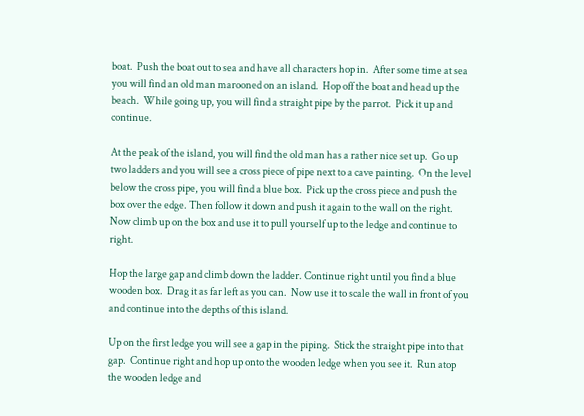boat.  Push the boat out to sea and have all characters hop in.  After some time at sea you will find an old man marooned on an island.  Hop off the boat and head up the beach.  While going up, you will find a straight pipe by the parrot.  Pick it up and continue.

At the peak of the island, you will find the old man has a rather nice set up.  Go up two ladders and you will see a cross piece of pipe next to a cave painting.  On the level below the cross pipe, you will find a blue box.  Pick up the cross piece and push the box over the edge. Then follow it down and push it again to the wall on the right.  Now climb up on the box and use it to pull yourself up to the ledge and continue to right.

Hop the large gap and climb down the ladder. Continue right until you find a blue wooden box.  Drag it as far left as you can.  Now use it to scale the wall in front of you and continue into the depths of this island.

Up on the first ledge you will see a gap in the piping.  Stick the straight pipe into that gap.  Continue right and hop up onto the wooden ledge when you see it.  Run atop the wooden ledge and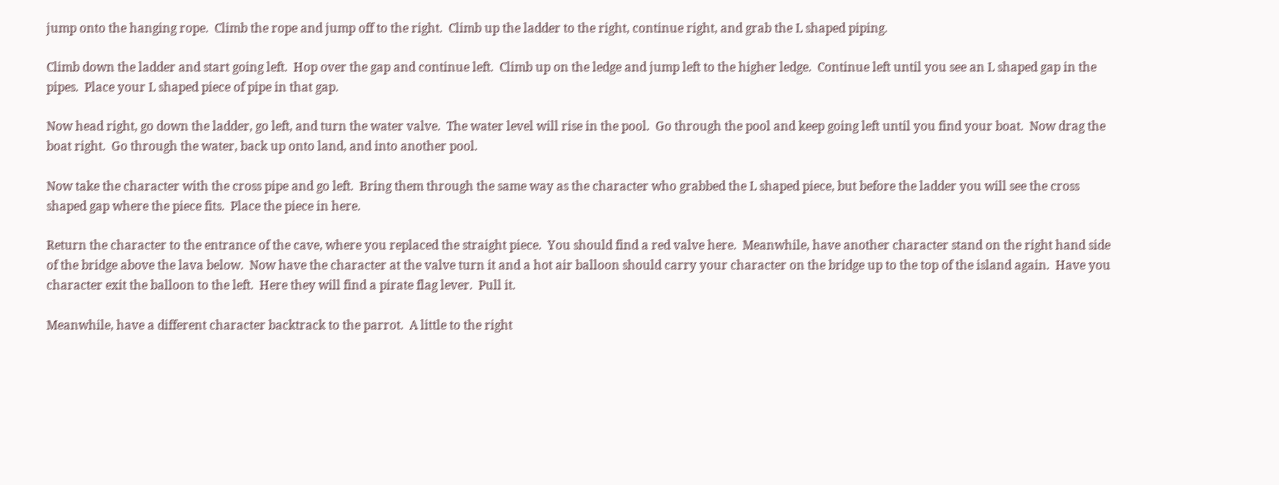jump onto the hanging rope.  Climb the rope and jump off to the right.  Climb up the ladder to the right, continue right, and grab the L shaped piping.

Climb down the ladder and start going left.  Hop over the gap and continue left.  Climb up on the ledge and jump left to the higher ledge.  Continue left until you see an L shaped gap in the pipes.  Place your L shaped piece of pipe in that gap.

Now head right, go down the ladder, go left, and turn the water valve.  The water level will rise in the pool.  Go through the pool and keep going left until you find your boat.  Now drag the boat right.  Go through the water, back up onto land, and into another pool.

Now take the character with the cross pipe and go left.  Bring them through the same way as the character who grabbed the L shaped piece, but before the ladder you will see the cross shaped gap where the piece fits.  Place the piece in here.

Return the character to the entrance of the cave, where you replaced the straight piece.  You should find a red valve here.  Meanwhile, have another character stand on the right hand side of the bridge above the lava below.  Now have the character at the valve turn it and a hot air balloon should carry your character on the bridge up to the top of the island again.  Have you character exit the balloon to the left.  Here they will find a pirate flag lever.  Pull it.

Meanwhile, have a different character backtrack to the parrot.  A little to the right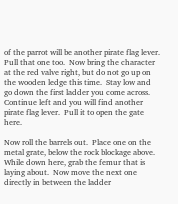of the parrot will be another pirate flag lever.  Pull that one too.  Now bring the character at the red valve right, but do not go up on the wooden ledge this time.  Stay low and go down the first ladder you come across.  Continue left and you will find another pirate flag lever.  Pull it to open the gate here.

Now roll the barrels out.  Place one on the metal grate, below the rock blockage above.  While down here, grab the femur that is laying about.  Now move the next one directly in between the ladder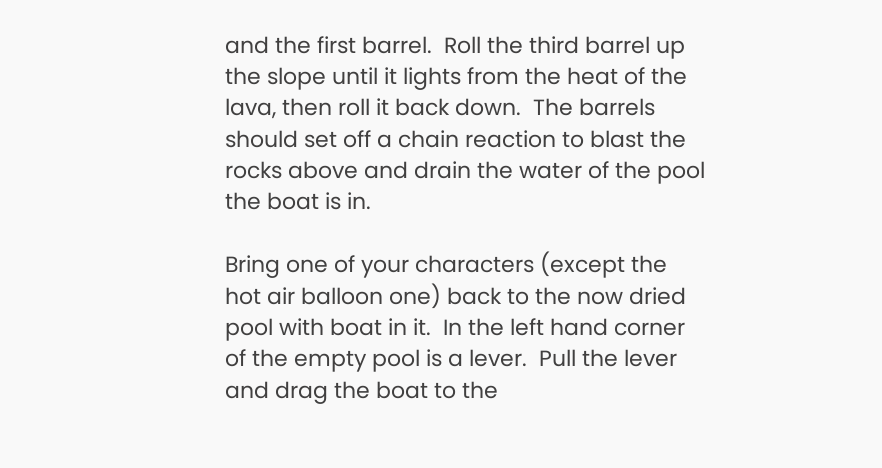and the first barrel.  Roll the third barrel up the slope until it lights from the heat of the lava, then roll it back down.  The barrels should set off a chain reaction to blast the rocks above and drain the water of the pool the boat is in.

Bring one of your characters (except the hot air balloon one) back to the now dried pool with boat in it.  In the left hand corner of the empty pool is a lever.  Pull the lever and drag the boat to the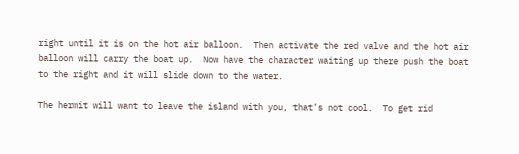right until it is on the hot air balloon.  Then activate the red valve and the hot air balloon will carry the boat up.  Now have the character waiting up there push the boat to the right and it will slide down to the water.

The hermit will want to leave the island with you, that’s not cool.  To get rid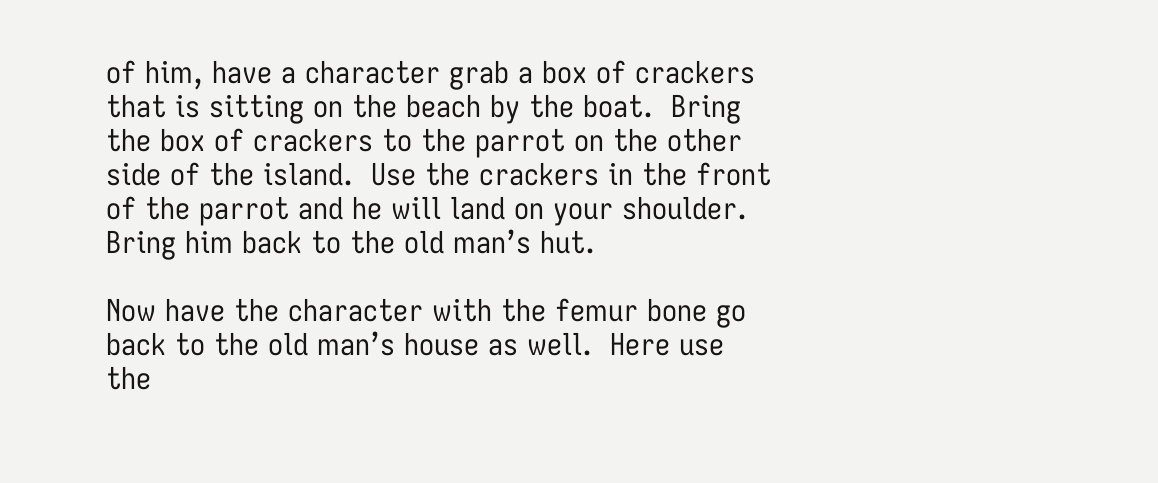of him, have a character grab a box of crackers that is sitting on the beach by the boat.  Bring the box of crackers to the parrot on the other side of the island.  Use the crackers in the front of the parrot and he will land on your shoulder.  Bring him back to the old man’s hut.

Now have the character with the femur bone go back to the old man’s house as well.  Here use the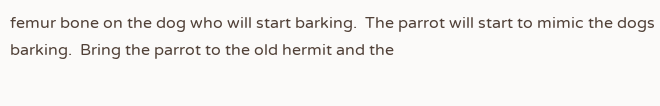femur bone on the dog who will start barking.  The parrot will start to mimic the dogs barking.  Bring the parrot to the old hermit and the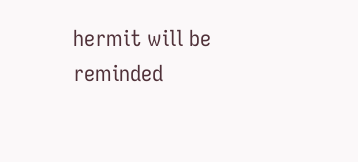hermit will be reminded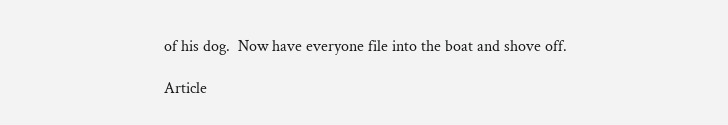of his dog.  Now have everyone file into the boat and shove off.

Article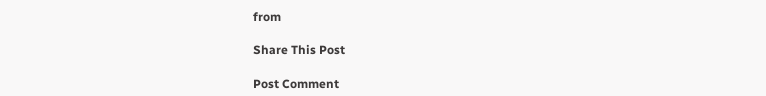from

Share This Post

Post Comment